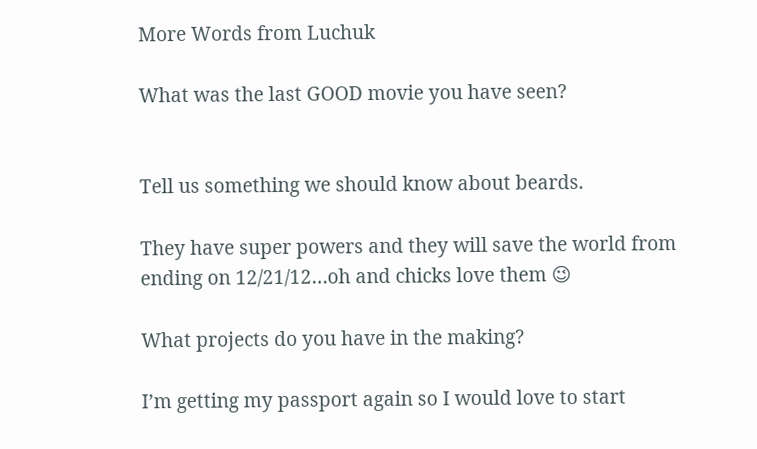More Words from Luchuk

What was the last GOOD movie you have seen?


Tell us something we should know about beards.

They have super powers and they will save the world from ending on 12/21/12…oh and chicks love them 😉

What projects do you have in the making?

I’m getting my passport again so I would love to start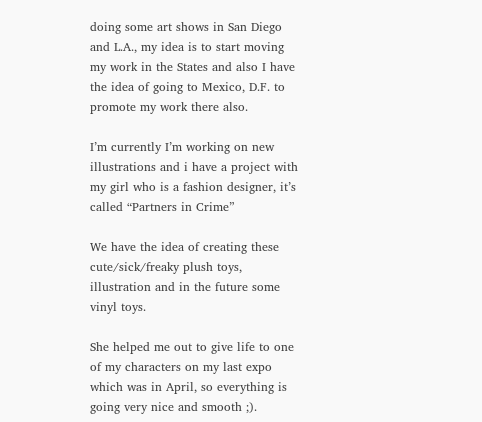doing some art shows in San Diego and L.A., my idea is to start moving my work in the States and also I have the idea of going to Mexico, D.F. to promote my work there also.

I’m currently I’m working on new illustrations and i have a project with my girl who is a fashion designer, it’s called “Partners in Crime”

We have the idea of creating these cute/sick/freaky plush toys, illustration and in the future some vinyl toys.

She helped me out to give life to one of my characters on my last expo which was in April, so everything is going very nice and smooth ;).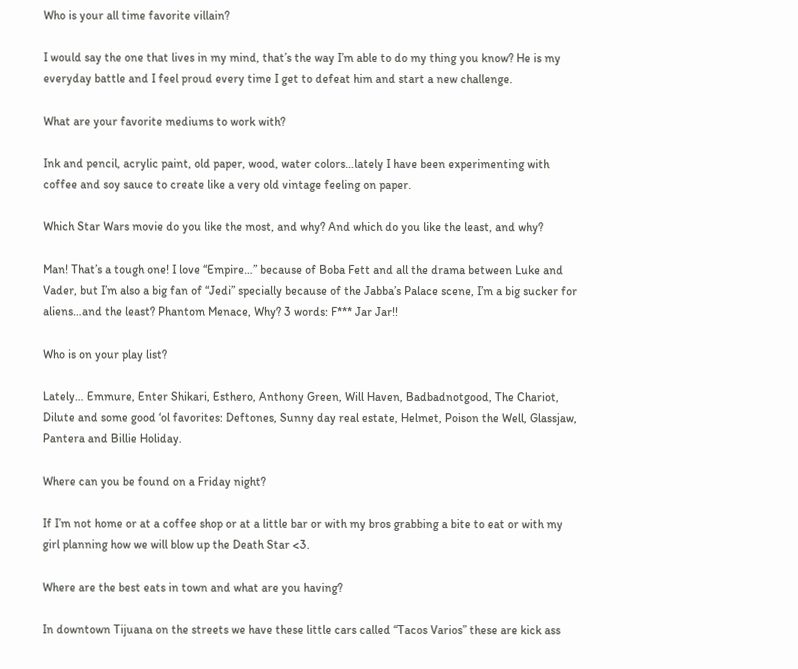Who is your all time favorite villain?

I would say the one that lives in my mind, that’s the way I’m able to do my thing you know? He is my everyday battle and I feel proud every time I get to defeat him and start a new challenge.

What are your favorite mediums to work with?

Ink and pencil, acrylic paint, old paper, wood, water colors…lately I have been experimenting with coffee and soy sauce to create like a very old vintage feeling on paper.

Which Star Wars movie do you like the most, and why? And which do you like the least, and why?

Man! That’s a tough one! I love “Empire…” because of Boba Fett and all the drama between Luke and Vader, but I’m also a big fan of “Jedi” specially because of the Jabba’s Palace scene, I’m a big sucker for aliens…and the least? Phantom Menace, Why? 3 words: F*** Jar Jar!!

Who is on your play list?

Lately… Emmure, Enter Shikari, Esthero, Anthony Green, Will Haven, Badbadnotgood, The Chariot, Dilute and some good ‘ol favorites: Deftones, Sunny day real estate, Helmet, Poison the Well, Glassjaw, Pantera and Billie Holiday.

Where can you be found on a Friday night?

If I’m not home or at a coffee shop or at a little bar or with my bros grabbing a bite to eat or with my girl planning how we will blow up the Death Star <3.

Where are the best eats in town and what are you having?

In downtown Tijuana on the streets we have these little cars called “Tacos Varios” these are kick ass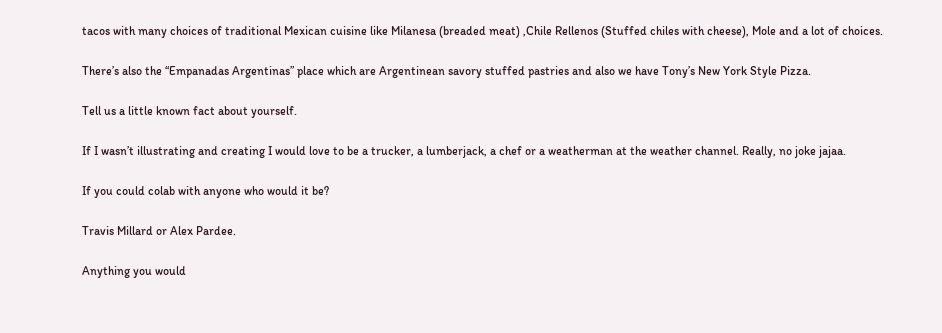tacos with many choices of traditional Mexican cuisine like Milanesa (breaded meat) ,Chile Rellenos (Stuffed chiles with cheese), Mole and a lot of choices.

There’s also the “Empanadas Argentinas” place which are Argentinean savory stuffed pastries and also we have Tony’s New York Style Pizza.

Tell us a little known fact about yourself.

If I wasn’t illustrating and creating I would love to be a trucker, a lumberjack, a chef or a weatherman at the weather channel. Really, no joke jajaa.

If you could colab with anyone who would it be?

Travis Millard or Alex Pardee.

Anything you would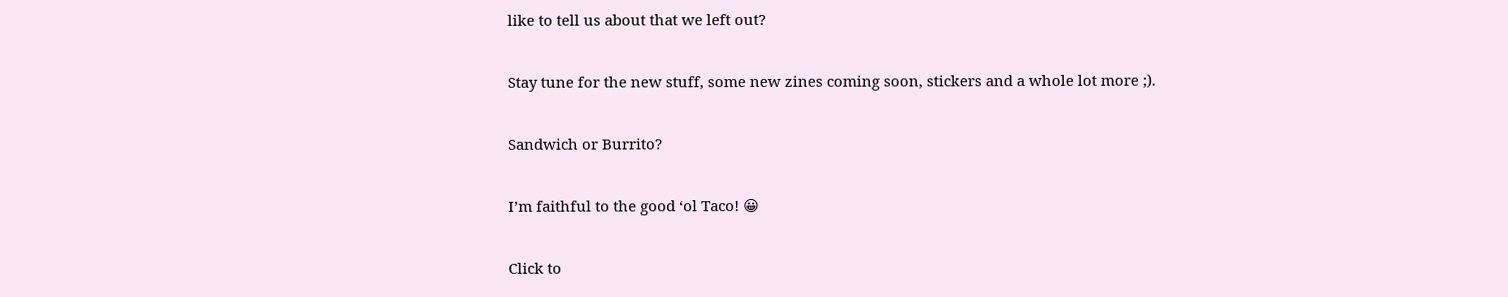like to tell us about that we left out?

Stay tune for the new stuff, some new zines coming soon, stickers and a whole lot more ;).

Sandwich or Burrito?

I’m faithful to the good ‘ol Taco! 😀

Click to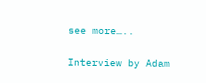see more…..

Interview by Adam